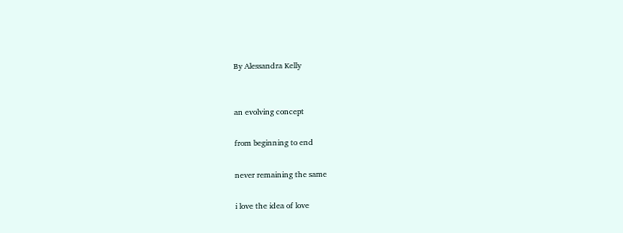By Alessandra Kelly


an evolving concept

from beginning to end

never remaining the same

i love the idea of love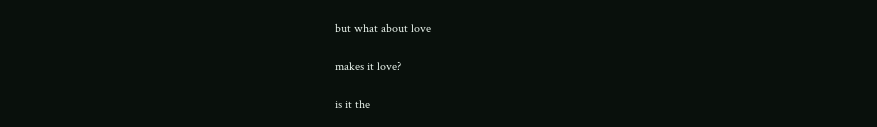but what about love

makes it love?

is it the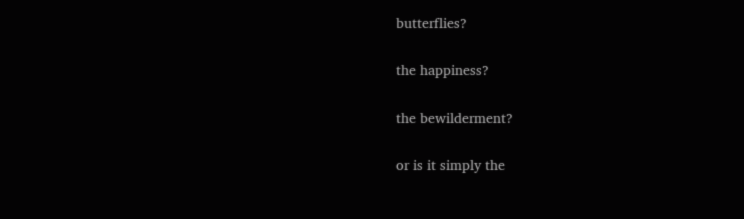butterflies?

the happiness?

the bewilderment?

or is it simply the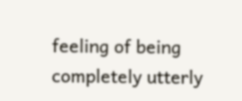feeling of being completely utterly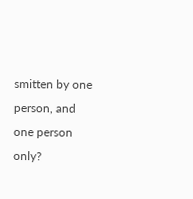smitten by one person, and one person only?